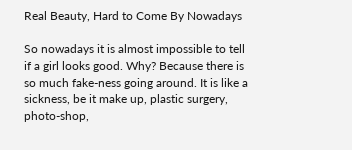Real Beauty, Hard to Come By Nowadays

So nowadays it is almost impossible to tell if a girl looks good. Why? Because there is so much fake-ness going around. It is like a sickness, be it make up, plastic surgery, photo-shop,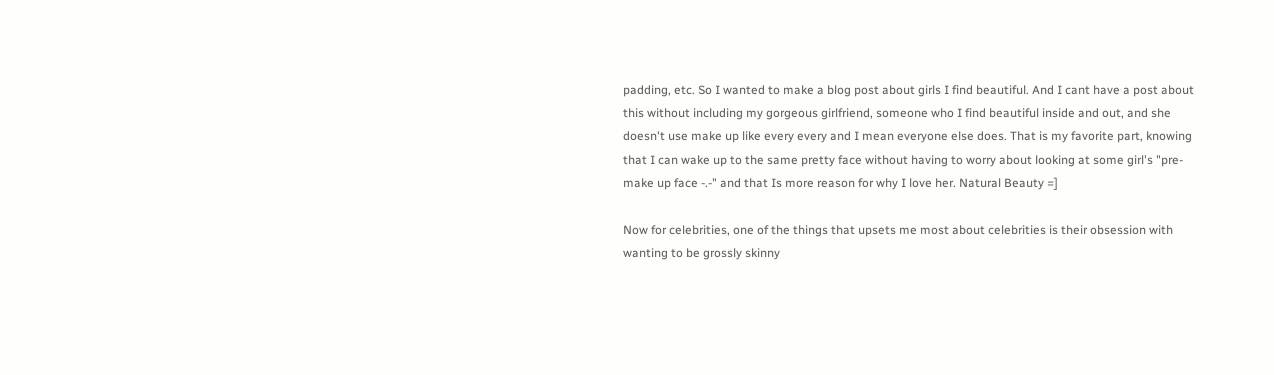padding, etc. So I wanted to make a blog post about girls I find beautiful. And I cant have a post about this without including my gorgeous girlfriend, someone who I find beautiful inside and out, and she doesn't use make up like every every and I mean everyone else does. That is my favorite part, knowing that I can wake up to the same pretty face without having to worry about looking at some girl's "pre-make up face -.-" and that Is more reason for why I love her. Natural Beauty =]

Now for celebrities, one of the things that upsets me most about celebrities is their obsession with wanting to be grossly skinny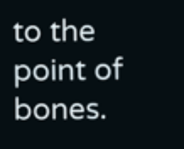to the point of bones.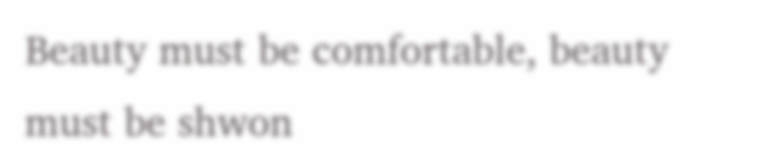Beauty must be comfortable, beauty must be shwon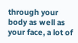through your body as well as your face, a lot of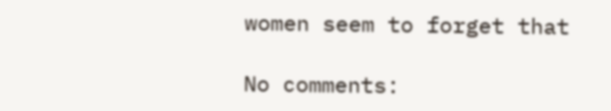women seem to forget that

No comments: